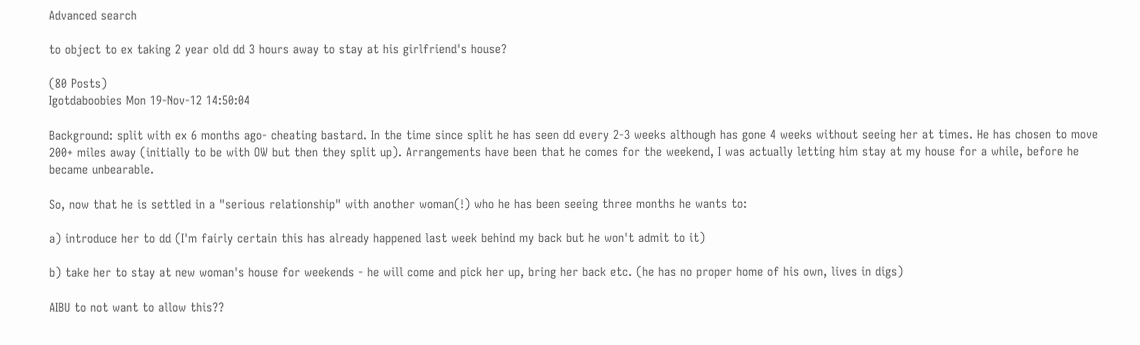Advanced search

to object to ex taking 2 year old dd 3 hours away to stay at his girlfriend's house?

(80 Posts)
Igotdaboobies Mon 19-Nov-12 14:50:04

Background: split with ex 6 months ago- cheating bastard. In the time since split he has seen dd every 2-3 weeks although has gone 4 weeks without seeing her at times. He has chosen to move 200+ miles away (initially to be with OW but then they split up). Arrangements have been that he comes for the weekend, I was actually letting him stay at my house for a while, before he became unbearable.

So, now that he is settled in a "serious relationship" with another woman(!) who he has been seeing three months he wants to:

a) introduce her to dd (I'm fairly certain this has already happened last week behind my back but he won't admit to it)

b) take her to stay at new woman's house for weekends - he will come and pick her up, bring her back etc. (he has no proper home of his own, lives in digs)

AIBU to not want to allow this??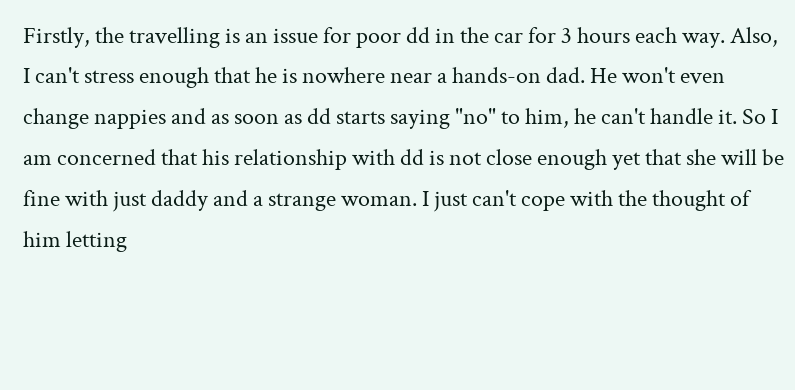Firstly, the travelling is an issue for poor dd in the car for 3 hours each way. Also, I can't stress enough that he is nowhere near a hands-on dad. He won't even change nappies and as soon as dd starts saying "no" to him, he can't handle it. So I am concerned that his relationship with dd is not close enough yet that she will be fine with just daddy and a strange woman. I just can't cope with the thought of him letting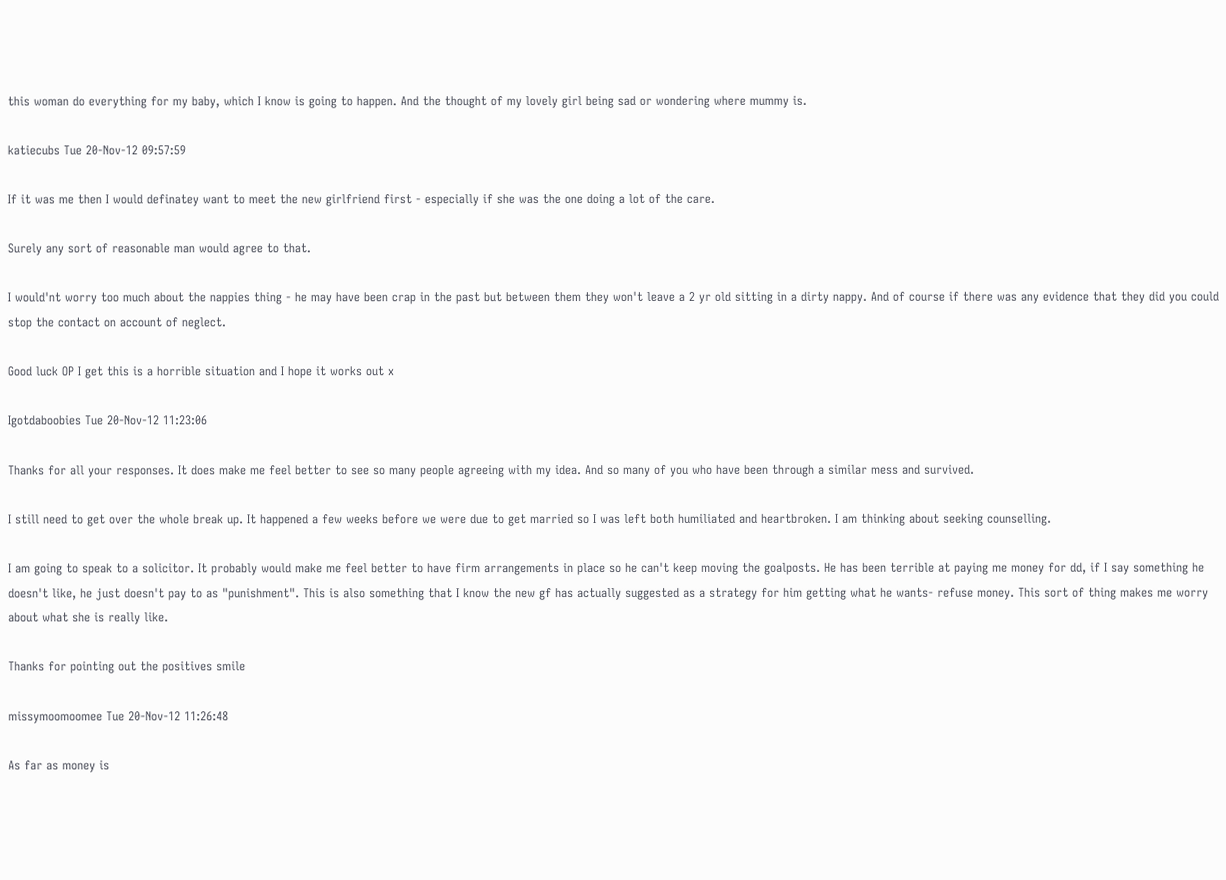this woman do everything for my baby, which I know is going to happen. And the thought of my lovely girl being sad or wondering where mummy is.

katiecubs Tue 20-Nov-12 09:57:59

If it was me then I would definatey want to meet the new girlfriend first - especially if she was the one doing a lot of the care.

Surely any sort of reasonable man would agree to that.

I would'nt worry too much about the nappies thing - he may have been crap in the past but between them they won't leave a 2 yr old sitting in a dirty nappy. And of course if there was any evidence that they did you could stop the contact on account of neglect.

Good luck OP I get this is a horrible situation and I hope it works out x

Igotdaboobies Tue 20-Nov-12 11:23:06

Thanks for all your responses. It does make me feel better to see so many people agreeing with my idea. And so many of you who have been through a similar mess and survived.

I still need to get over the whole break up. It happened a few weeks before we were due to get married so I was left both humiliated and heartbroken. I am thinking about seeking counselling.

I am going to speak to a solicitor. It probably would make me feel better to have firm arrangements in place so he can't keep moving the goalposts. He has been terrible at paying me money for dd, if I say something he doesn't like, he just doesn't pay to as "punishment". This is also something that I know the new gf has actually suggested as a strategy for him getting what he wants- refuse money. This sort of thing makes me worry about what she is really like.

Thanks for pointing out the positives smile

missymoomoomee Tue 20-Nov-12 11:26:48

As far as money is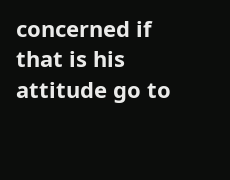concerned if that is his attitude go to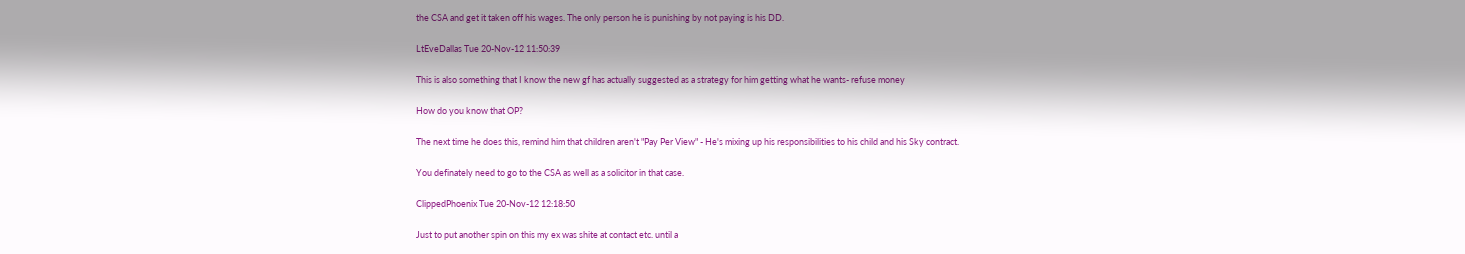the CSA and get it taken off his wages. The only person he is punishing by not paying is his DD.

LtEveDallas Tue 20-Nov-12 11:50:39

This is also something that I know the new gf has actually suggested as a strategy for him getting what he wants- refuse money

How do you know that OP?

The next time he does this, remind him that children aren't "Pay Per View" - He's mixing up his responsibilities to his child and his Sky contract.

You definately need to go to the CSA as well as a solicitor in that case.

ClippedPhoenix Tue 20-Nov-12 12:18:50

Just to put another spin on this my ex was shite at contact etc. until a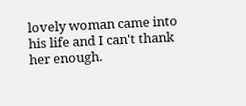lovely woman came into his life and I can't thank her enough.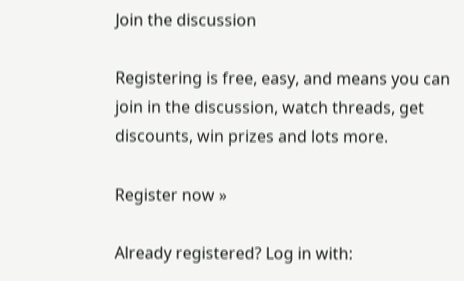Join the discussion

Registering is free, easy, and means you can join in the discussion, watch threads, get discounts, win prizes and lots more.

Register now »

Already registered? Log in with: